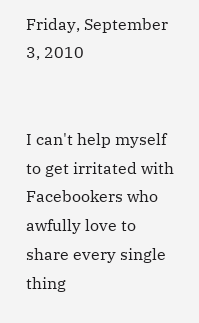Friday, September 3, 2010


I can't help myself to get irritated with Facebookers who awfully love to share every single thing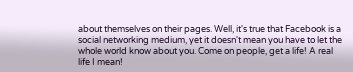about themselves on their pages. Well, it's true that Facebook is a social networking medium, yet it doesn't mean you have to let the whole world know about you. Come on people, get a life! A real life I mean!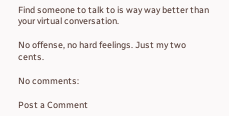Find someone to talk to is way way better than your virtual conversation.

No offense, no hard feelings. Just my two cents.

No comments:

Post a Comment